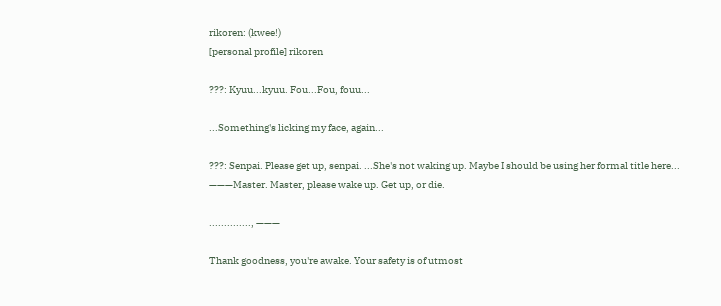rikoren: (kwee!)
[personal profile] rikoren

???: Kyuu...kyuu. Fou...Fou, fouu...

...Something's licking my face, again...

???: Senpai. Please get up, senpai. ...She's not waking up. Maybe I should be using her formal title here...
———Master. Master, please wake up. Get up, or die.

.............., ———

Thank goodness, you're awake. Your safety is of utmost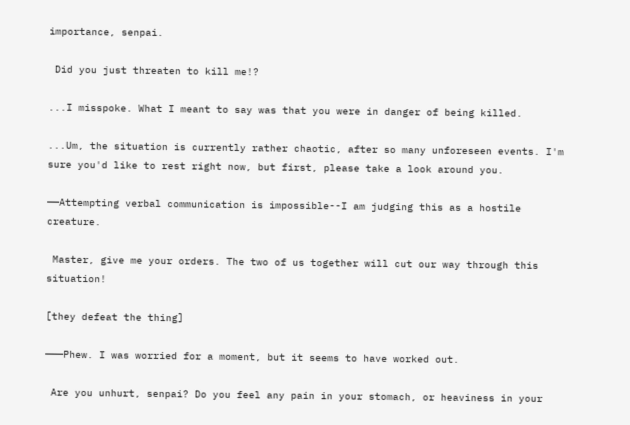importance, senpai.

 Did you just threaten to kill me!?

...I misspoke. What I meant to say was that you were in danger of being killed.

...Um, the situation is currently rather chaotic, after so many unforeseen events. I'm sure you'd like to rest right now, but first, please take a look around you.

——Attempting verbal communication is impossible--I am judging this as a hostile creature.

 Master, give me your orders. The two of us together will cut our way through this situation!

[they defeat the thing]

———Phew. I was worried for a moment, but it seems to have worked out.

 Are you unhurt, senpai? Do you feel any pain in your stomach, or heaviness in your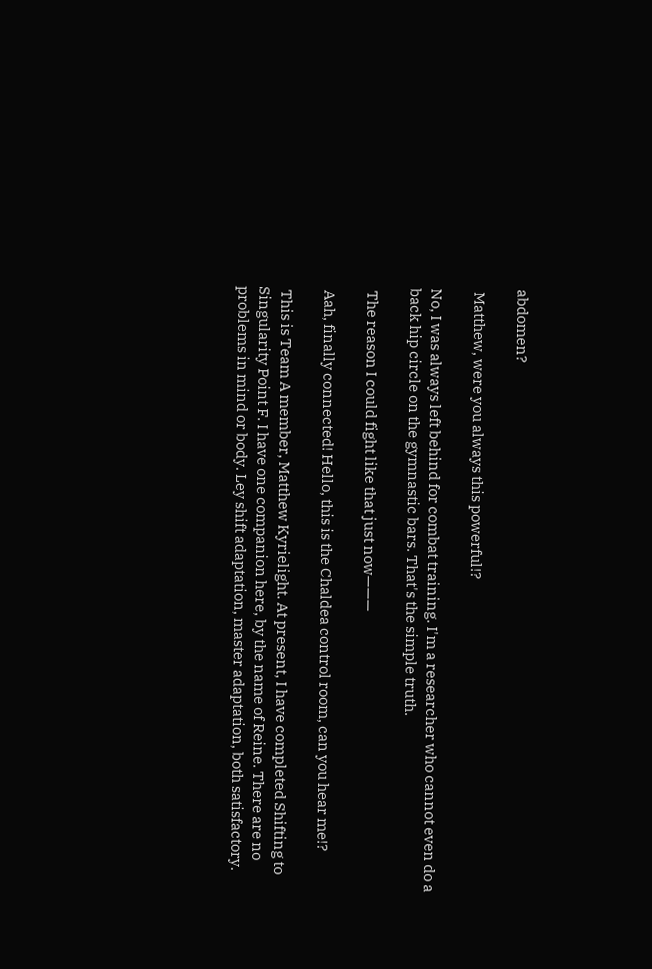abdomen?

 Matthew, were you always this powerful!?

No, I was always left behind for combat training. I'm a researcher who cannot even do a back hip circle on the gymnastic bars. That's the simple truth.

 The reason I could fight like that just now———

 Aah, finally connected! Hello, this is the Chaldea control room, can you hear me!?

 This is Team A member, Matthew Kyrielight. At present, I have completed Shifting to Singularity Point F. I have one companion here, by the name of Reine. There are no problems in mind or body. Ley shift adaptation, master adaptation, both satisfactory.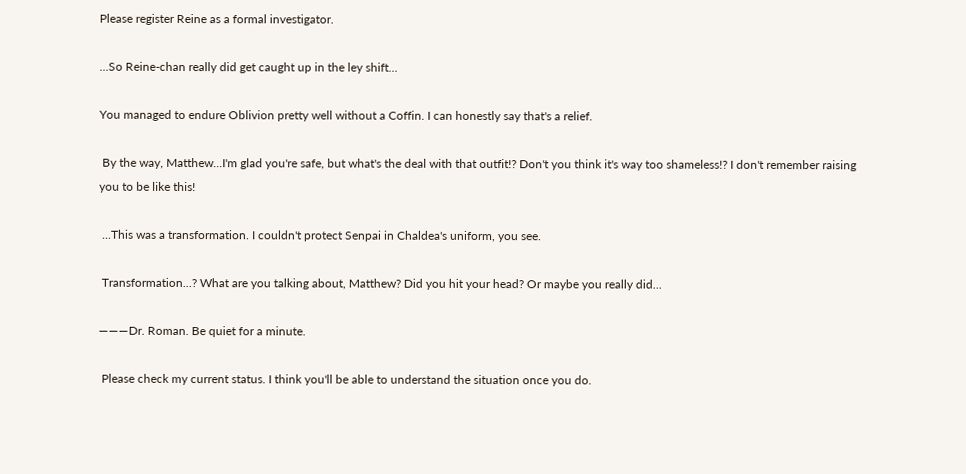Please register Reine as a formal investigator.

...So Reine-chan really did get caught up in the ley shift...

You managed to endure Oblivion pretty well without a Coffin. I can honestly say that's a relief.

 By the way, Matthew...I'm glad you're safe, but what's the deal with that outfit!? Don't you think it's way too shameless!? I don't remember raising you to be like this!

 ...This was a transformation. I couldn't protect Senpai in Chaldea's uniform, you see.

 Transformation...? What are you talking about, Matthew? Did you hit your head? Or maybe you really did...

———Dr. Roman. Be quiet for a minute.

 Please check my current status. I think you'll be able to understand the situation once you do.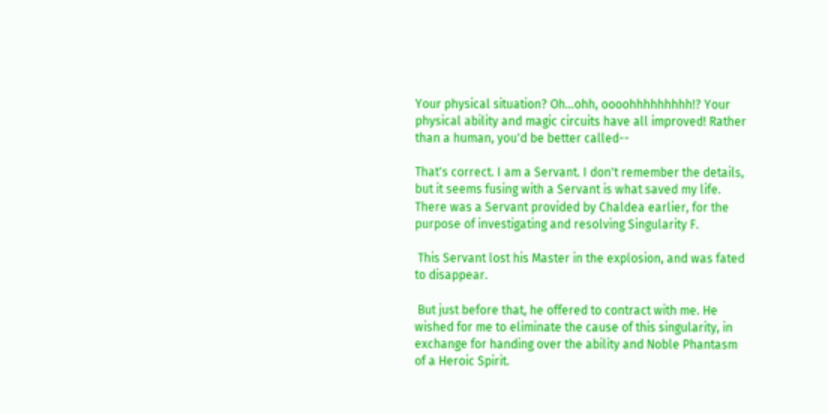Your physical situation? Oh...ohh, oooohhhhhhhhh!? Your physical ability and magic circuits have all improved! Rather than a human, you'd be better called--

That's correct. I am a Servant. I don't remember the details, but it seems fusing with a Servant is what saved my life. There was a Servant provided by Chaldea earlier, for the purpose of investigating and resolving Singularity F.

 This Servant lost his Master in the explosion, and was fated to disappear.

 But just before that, he offered to contract with me. He wished for me to eliminate the cause of this singularity, in exchange for handing over the ability and Noble Phantasm of a Heroic Spirit.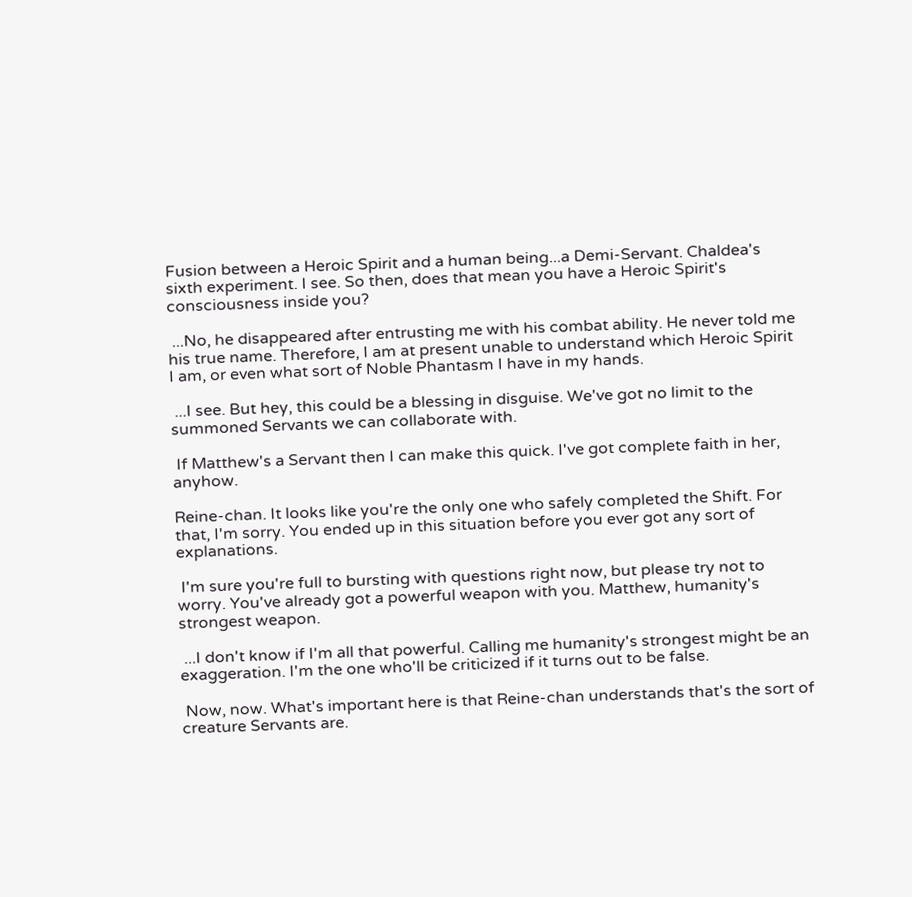Fusion between a Heroic Spirit and a human being...a Demi-Servant. Chaldea's sixth experiment. I see. So then, does that mean you have a Heroic Spirit's consciousness inside you?

 ...No, he disappeared after entrusting me with his combat ability. He never told me his true name. Therefore, I am at present unable to understand which Heroic Spirit I am, or even what sort of Noble Phantasm I have in my hands.

 ...I see. But hey, this could be a blessing in disguise. We've got no limit to the summoned Servants we can collaborate with.

 If Matthew's a Servant then I can make this quick. I've got complete faith in her, anyhow.

Reine-chan. It looks like you're the only one who safely completed the Shift. For that, I'm sorry. You ended up in this situation before you ever got any sort of explanations.

 I'm sure you're full to bursting with questions right now, but please try not to worry. You've already got a powerful weapon with you. Matthew, humanity's strongest weapon.

 ...I don't know if I'm all that powerful. Calling me humanity's strongest might be an exaggeration. I'm the one who'll be criticized if it turns out to be false.

 Now, now. What's important here is that Reine-chan understands that's the sort of creature Servants are.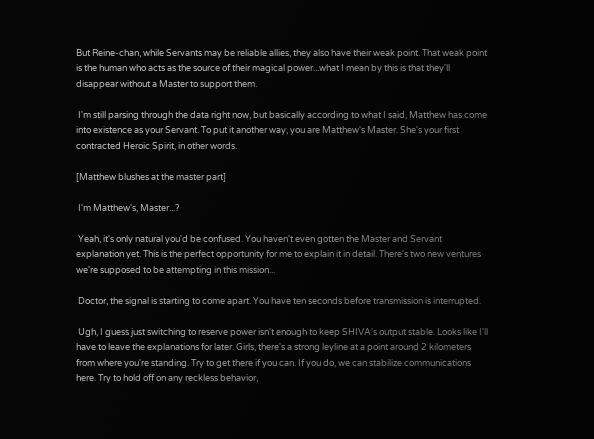But Reine-chan, while Servants may be reliable allies, they also have their weak point. That weak point is the human who acts as the source of their magical power...what I mean by this is that they'll disappear without a Master to support them.

 I'm still parsing through the data right now, but basically according to what I said, Matthew has come into existence as your Servant. To put it another way, you are Matthew's Master. She's your first contracted Heroic Spirit, in other words.

[Matthew blushes at the master part]

 I'm Matthew's, Master...?

 Yeah, it's only natural you'd be confused. You haven't even gotten the Master and Servant explanation yet. This is the perfect opportunity for me to explain it in detail. There's two new ventures we're supposed to be attempting in this mission...

 Doctor, the signal is starting to come apart. You have ten seconds before transmission is interrupted.

 Ugh, I guess just switching to reserve power isn't enough to keep SHIVA's output stable. Looks like I'll have to leave the explanations for later. Girls, there's a strong leyline at a point around 2 kilometers from where you're standing. Try to get there if you can. If you do, we can stabilize communications here. Try to hold off on any reckless behavior,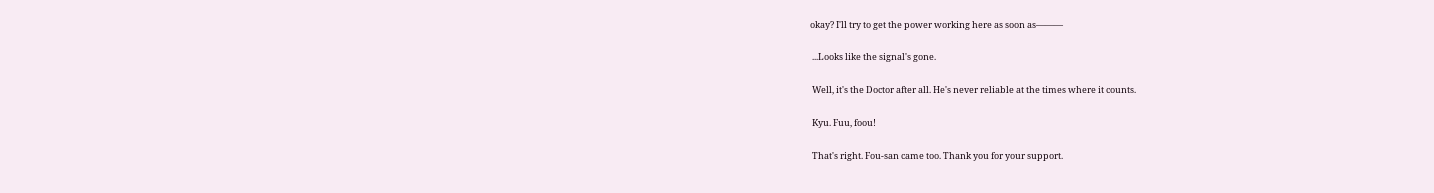okay? I'll try to get the power working here as soon as———

 ...Looks like the signal's gone.

 Well, it's the Doctor after all. He's never reliable at the times where it counts.

 Kyu. Fuu, foou!

 That's right. Fou-san came too. Thank you for your support.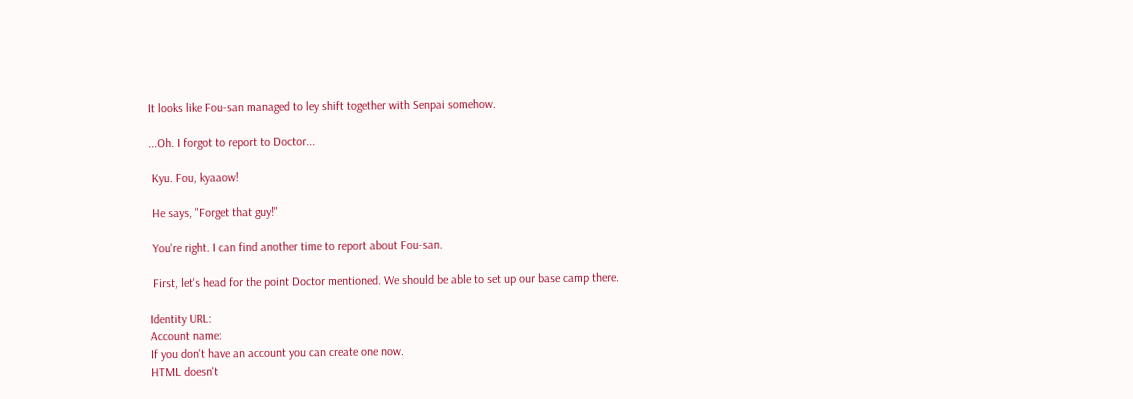It looks like Fou-san managed to ley shift together with Senpai somehow.

...Oh. I forgot to report to Doctor...

 Kyu. Fou, kyaaow!

 He says, "Forget that guy!"

 You're right. I can find another time to report about Fou-san.

 First, let's head for the point Doctor mentioned. We should be able to set up our base camp there.

Identity URL:
Account name:
If you don't have an account you can create one now.
HTML doesn't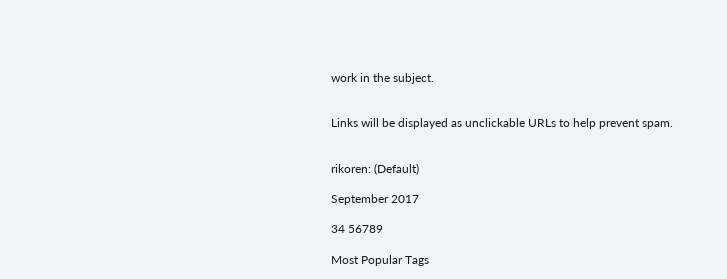work in the subject.


Links will be displayed as unclickable URLs to help prevent spam.


rikoren: (Default)

September 2017

34 56789

Most Popular Tags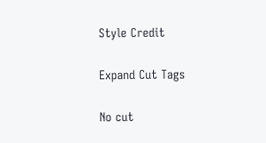Style Credit

Expand Cut Tags

No cut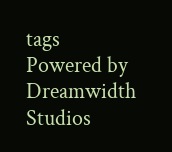tags
Powered by Dreamwidth Studios